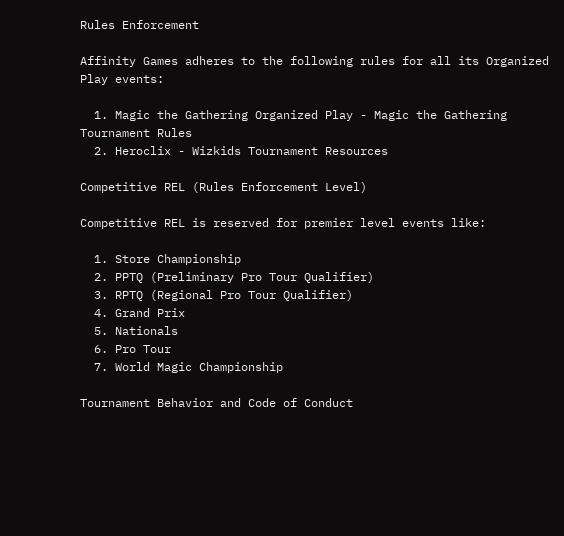Rules Enforcement

Affinity Games adheres to the following rules for all its Organized Play events:

  1. Magic the Gathering Organized Play - Magic the Gathering Tournament Rules
  2. Heroclix - Wizkids Tournament Resources

Competitive REL (Rules Enforcement Level)

Competitive REL is reserved for premier level events like:

  1. Store Championship
  2. PPTQ (Preliminary Pro Tour Qualifier)
  3. RPTQ (Regional Pro Tour Qualifier)
  4. Grand Prix
  5. Nationals
  6. Pro Tour
  7. World Magic Championship

Tournament Behavior and Code of Conduct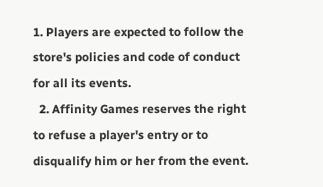1. Players are expected to follow the  store's policies and code of conduct for all its events.
  2. Affinity Games reserves the right to refuse a player's entry or to disqualify him or her from the event.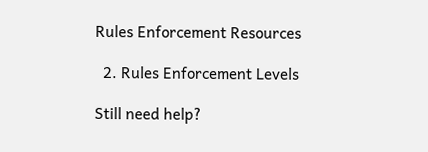Rules Enforcement Resources

  2. Rules Enforcement Levels

Still need help?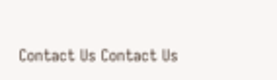Contact Us Contact Us